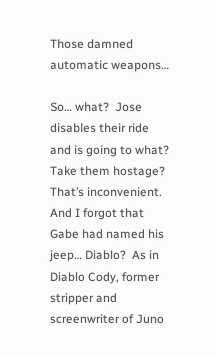Those damned automatic weapons…

So… what?  Jose disables their ride and is going to what? Take them hostage?  That’s inconvenient.  And I forgot that Gabe had named his jeep… Diablo?  As in Diablo Cody, former stripper and screenwriter of Juno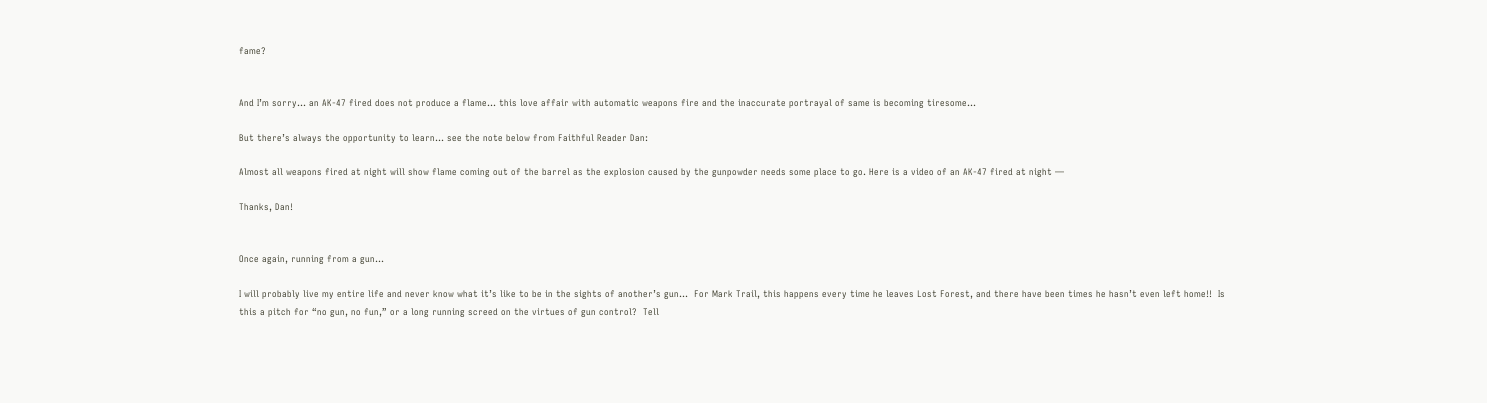fame?


And I’m sorry… an AK-47 fired does not produce a flame… this love affair with automatic weapons fire and the inaccurate portrayal of same is becoming tiresome…

But there’s always the opportunity to learn… see the note below from Faithful Reader Dan:

Almost all weapons fired at night will show flame coming out of the barrel as the explosion caused by the gunpowder needs some place to go. Here is a video of an AK-47 fired at night —

Thanks, Dan!


Once again, running from a gun…

I will probably live my entire life and never know what it’s like to be in the sights of another’s gun…  For Mark Trail, this happens every time he leaves Lost Forest, and there have been times he hasn’t even left home!!  Is this a pitch for “no gun, no fun,” or a long running screed on the virtues of gun control?  Tell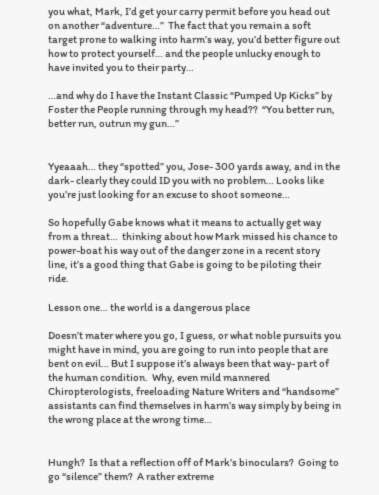you what, Mark, I’d get your carry permit before you head out on another “adventure…”  The fact that you remain a soft target prone to walking into harm’s way, you’d better figure out how to protect yourself… and the people unlucky enough to have invited you to their party…

…and why do I have the Instant Classic “Pumped Up Kicks” by Foster the People running through my head??  “You better run, better run, outrun my gun…”


Yyeaaah… they “spotted” you, Jose- 300 yards away, and in the dark- clearly they could ID you with no problem… Looks like you’re just looking for an excuse to shoot someone…

So hopefully Gabe knows what it means to actually get way from a threat…  thinking about how Mark missed his chance to power-boat his way out of the danger zone in a recent story line, it’s a good thing that Gabe is going to be piloting their ride.

Lesson one… the world is a dangerous place

Doesn’t mater where you go, I guess, or what noble pursuits you might have in mind, you are going to run into people that are bent on evil… But I suppose it’s always been that way- part of the human condition.  Why, even mild mannered Chiropterologists, freeloading Nature Writers and “handsome” assistants can find themselves in harm’s way simply by being in the wrong place at the wrong time…


Hungh?  Is that a reflection off of Mark’s binoculars?  Going to go “silence” them?  A rather extreme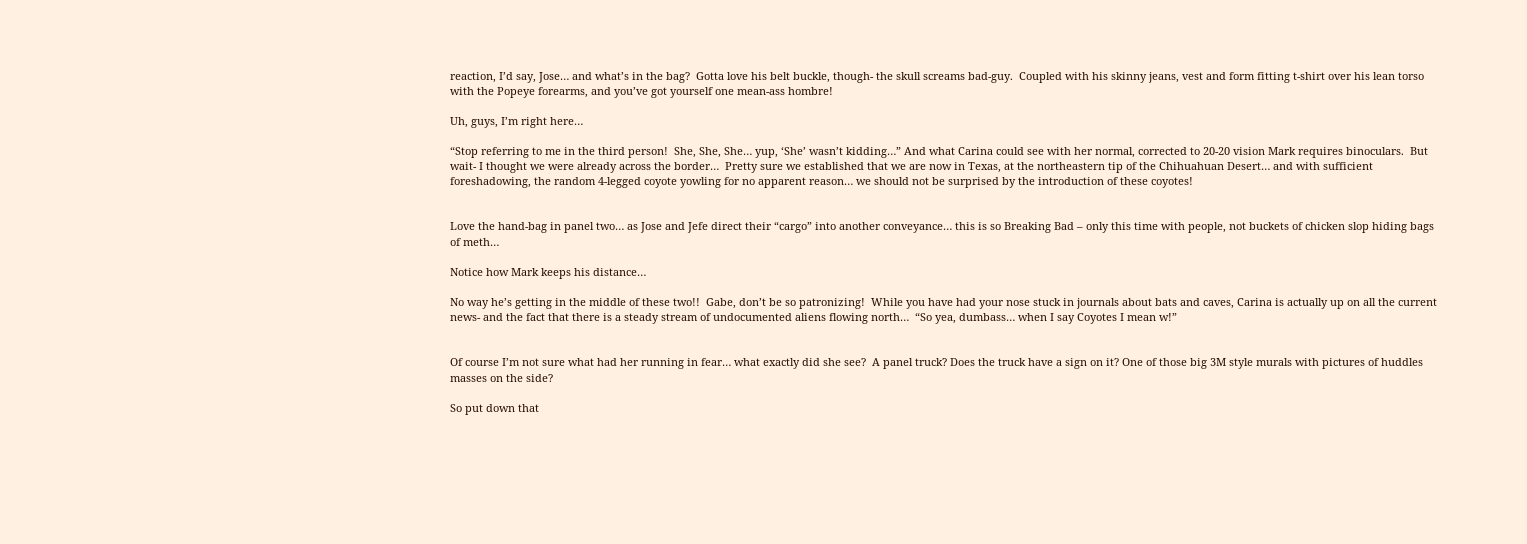reaction, I’d say, Jose… and what’s in the bag?  Gotta love his belt buckle, though- the skull screams bad-guy.  Coupled with his skinny jeans, vest and form fitting t-shirt over his lean torso with the Popeye forearms, and you’ve got yourself one mean-ass hombre!

Uh, guys, I’m right here…

“Stop referring to me in the third person!  She, She, She… yup, ‘She’ wasn’t kidding…” And what Carina could see with her normal, corrected to 20-20 vision Mark requires binoculars.  But wait- I thought we were already across the border…  Pretty sure we established that we are now in Texas, at the northeastern tip of the Chihuahuan Desert… and with sufficient foreshadowing, the random 4-legged coyote yowling for no apparent reason… we should not be surprised by the introduction of these coyotes!


Love the hand-bag in panel two… as Jose and Jefe direct their “cargo” into another conveyance… this is so Breaking Bad – only this time with people, not buckets of chicken slop hiding bags of meth…

Notice how Mark keeps his distance…

No way he’s getting in the middle of these two!!  Gabe, don’t be so patronizing!  While you have had your nose stuck in journals about bats and caves, Carina is actually up on all the current news- and the fact that there is a steady stream of undocumented aliens flowing north…  “So yea, dumbass… when I say Coyotes I mean w!”


Of course I’m not sure what had her running in fear… what exactly did she see?  A panel truck? Does the truck have a sign on it? One of those big 3M style murals with pictures of huddles masses on the side?

So put down that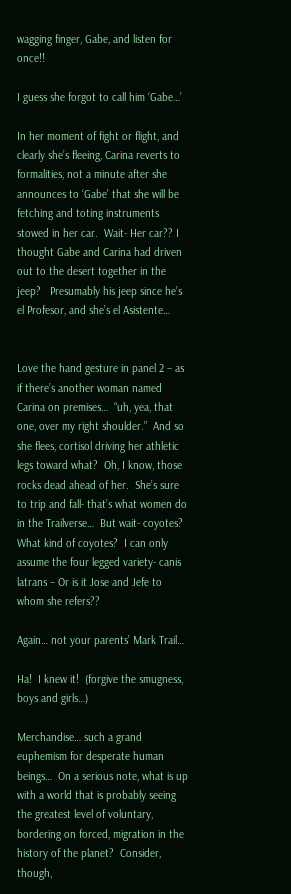wagging finger, Gabe, and listen for once!!

I guess she forgot to call him ‘Gabe…’

In her moment of fight or flight, and clearly she’s fleeing, Carina reverts to formalities, not a minute after she announces to ‘Gabe’ that she will be fetching and toting instruments stowed in her car.  Wait- Her car?? I thought Gabe and Carina had driven out to the desert together in the jeep?   Presumably his jeep since he’s el Profesor, and she’s el Asistente…


Love the hand gesture in panel 2 – as if there’s another woman named Carina on premises…  “uh, yea, that one, over my right shoulder.”  And so she flees, cortisol driving her athletic legs toward what?  Oh, I know, those rocks dead ahead of her.  She’s sure to trip and fall- that’s what women do in the Trailverse…  But wait- coyotes?  What kind of coyotes?  I can only assume the four legged variety- canis latrans – Or is it Jose and Jefe to whom she refers??

Again… not your parents’ Mark Trail…

Ha!  I knew it!  (forgive the smugness, boys and girls…)

Merchandise… such a grand euphemism for desperate human beings…  On a serious note, what is up with a world that is probably seeing the greatest level of voluntary, bordering on forced, migration in the history of the planet?  Consider, though,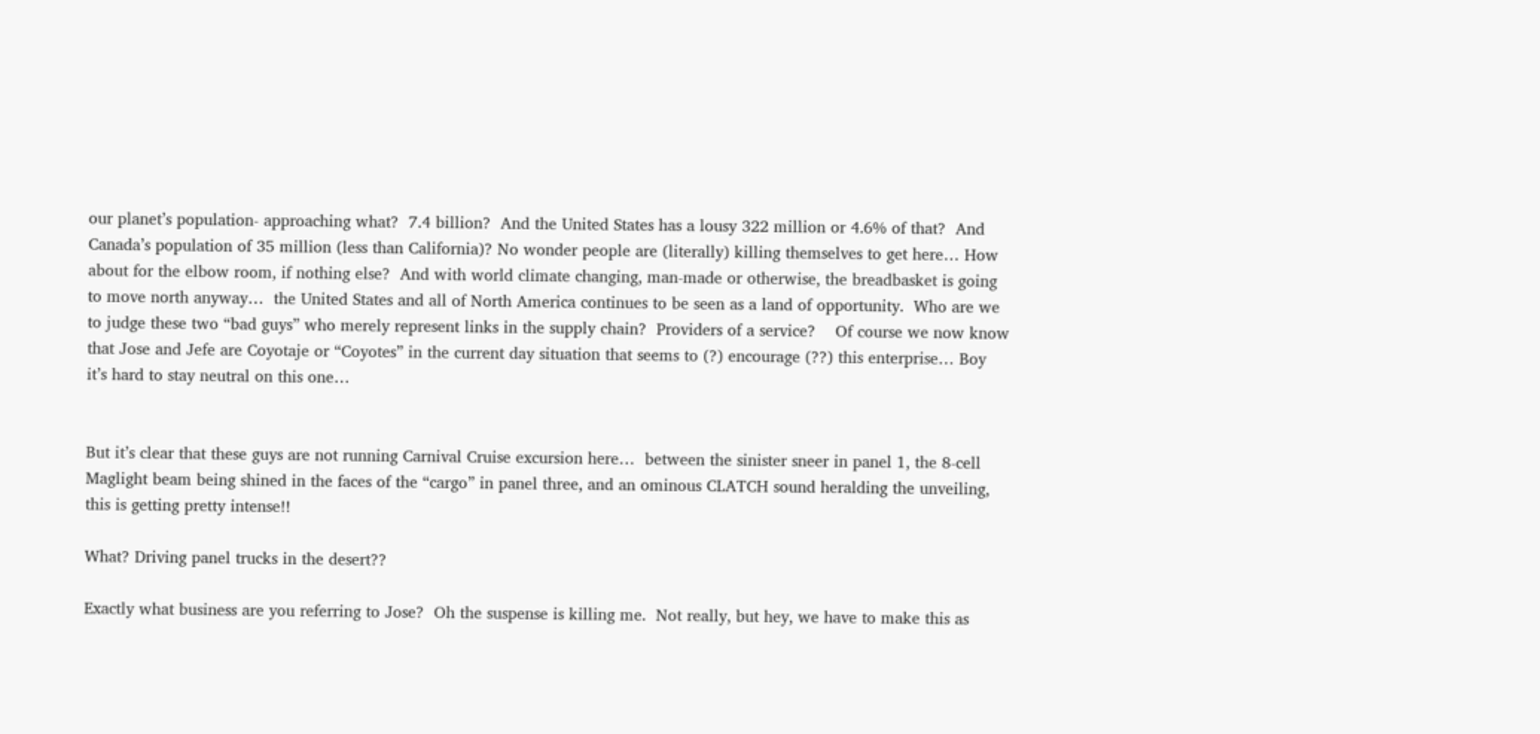our planet’s population- approaching what?  7.4 billion?  And the United States has a lousy 322 million or 4.6% of that?  And Canada’s population of 35 million (less than California)? No wonder people are (literally) killing themselves to get here… How about for the elbow room, if nothing else?  And with world climate changing, man-made or otherwise, the breadbasket is going to move north anyway…  the United States and all of North America continues to be seen as a land of opportunity.  Who are we to judge these two “bad guys” who merely represent links in the supply chain?  Providers of a service?    Of course we now know that Jose and Jefe are Coyotaje or “Coyotes” in the current day situation that seems to (?) encourage (??) this enterprise… Boy it’s hard to stay neutral on this one…


But it’s clear that these guys are not running Carnival Cruise excursion here…  between the sinister sneer in panel 1, the 8-cell Maglight beam being shined in the faces of the “cargo” in panel three, and an ominous CLATCH sound heralding the unveiling, this is getting pretty intense!!

What? Driving panel trucks in the desert??

Exactly what business are you referring to Jose?  Oh the suspense is killing me.  Not really, but hey, we have to make this as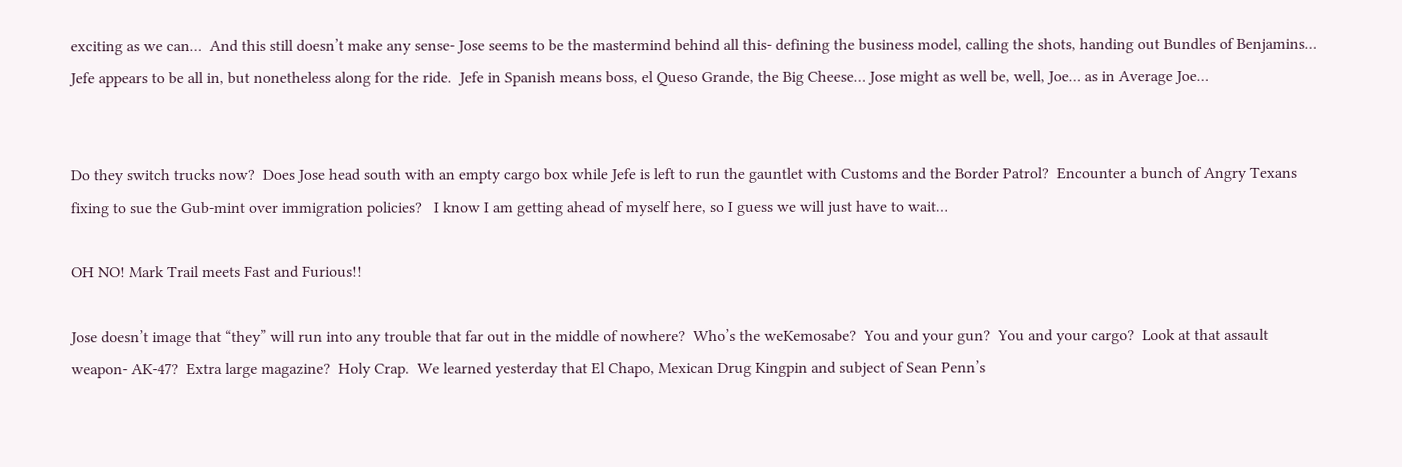exciting as we can…  And this still doesn’t make any sense- Jose seems to be the mastermind behind all this- defining the business model, calling the shots, handing out Bundles of Benjamins…  Jefe appears to be all in, but nonetheless along for the ride.  Jefe in Spanish means boss, el Queso Grande, the Big Cheese… Jose might as well be, well, Joe… as in Average Joe…


Do they switch trucks now?  Does Jose head south with an empty cargo box while Jefe is left to run the gauntlet with Customs and the Border Patrol?  Encounter a bunch of Angry Texans fixing to sue the Gub-mint over immigration policies?   I know I am getting ahead of myself here, so I guess we will just have to wait…

OH NO! Mark Trail meets Fast and Furious!!

Jose doesn’t image that “they” will run into any trouble that far out in the middle of nowhere?  Who’s the weKemosabe?  You and your gun?  You and your cargo?  Look at that assault weapon- AK-47?  Extra large magazine?  Holy Crap.  We learned yesterday that El Chapo, Mexican Drug Kingpin and subject of Sean Penn’s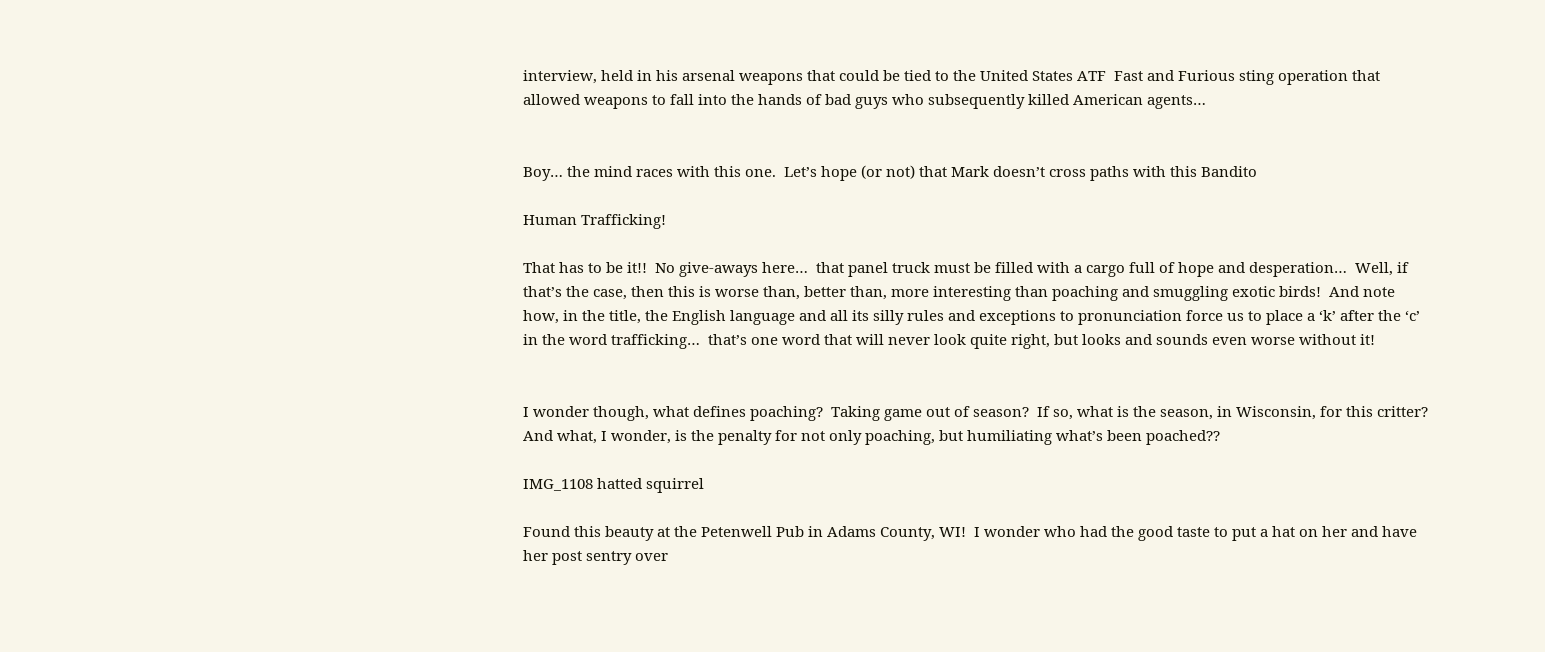interview, held in his arsenal weapons that could be tied to the United States ATF  Fast and Furious sting operation that allowed weapons to fall into the hands of bad guys who subsequently killed American agents…


Boy… the mind races with this one.  Let’s hope (or not) that Mark doesn’t cross paths with this Bandito

Human Trafficking!

That has to be it!!  No give-aways here…  that panel truck must be filled with a cargo full of hope and desperation…  Well, if that’s the case, then this is worse than, better than, more interesting than poaching and smuggling exotic birds!  And note how, in the title, the English language and all its silly rules and exceptions to pronunciation force us to place a ‘k’ after the ‘c’ in the word trafficking…  that’s one word that will never look quite right, but looks and sounds even worse without it!


I wonder though, what defines poaching?  Taking game out of season?  If so, what is the season, in Wisconsin, for this critter?  And what, I wonder, is the penalty for not only poaching, but humiliating what’s been poached??

IMG_1108 hatted squirrel

Found this beauty at the Petenwell Pub in Adams County, WI!  I wonder who had the good taste to put a hat on her and have her post sentry over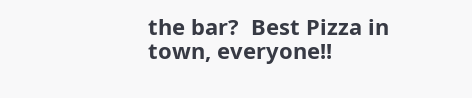the bar?  Best Pizza in town, everyone!!